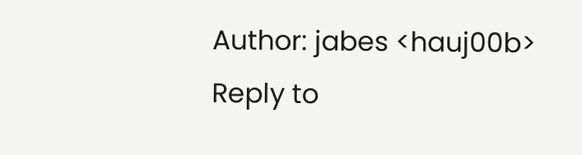Author: jabes <hauj00b>     Reply to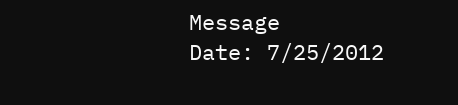Message
Date: 7/25/2012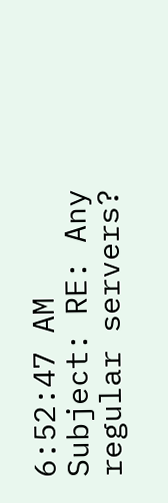6:52:47 AM
Subject: RE: Any regular servers?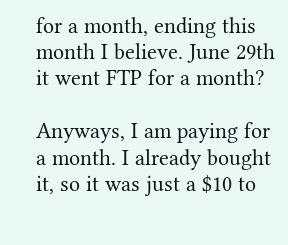for a month, ending this month I believe. June 29th it went FTP for a month?

Anyways, I am paying for a month. I already bought it, so it was just a $10 to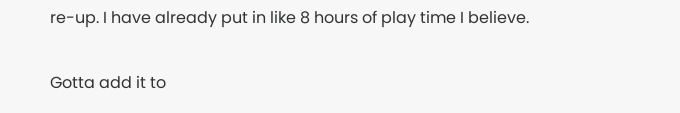re-up. I have already put in like 8 hours of play time I believe.

Gotta add it to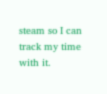steam so I can track my time with it.